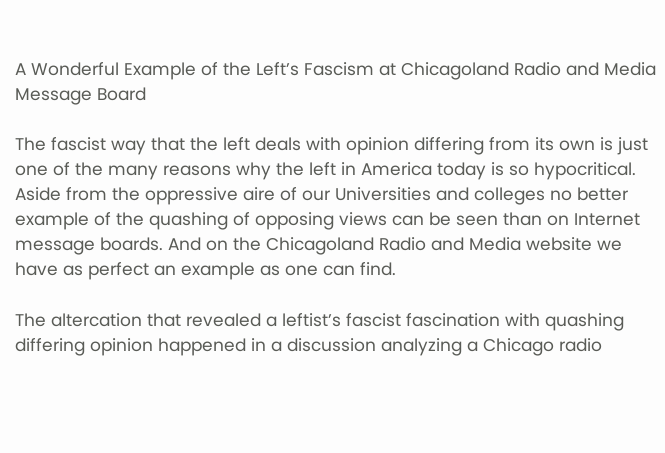A Wonderful Example of the Left’s Fascism at Chicagoland Radio and Media Message Board

The fascist way that the left deals with opinion differing from its own is just one of the many reasons why the left in America today is so hypocritical. Aside from the oppressive aire of our Universities and colleges no better example of the quashing of opposing views can be seen than on Internet message boards. And on the Chicagoland Radio and Media website we have as perfect an example as one can find.

The altercation that revealed a leftist’s fascist fascination with quashing differing opinion happened in a discussion analyzing a Chicago radio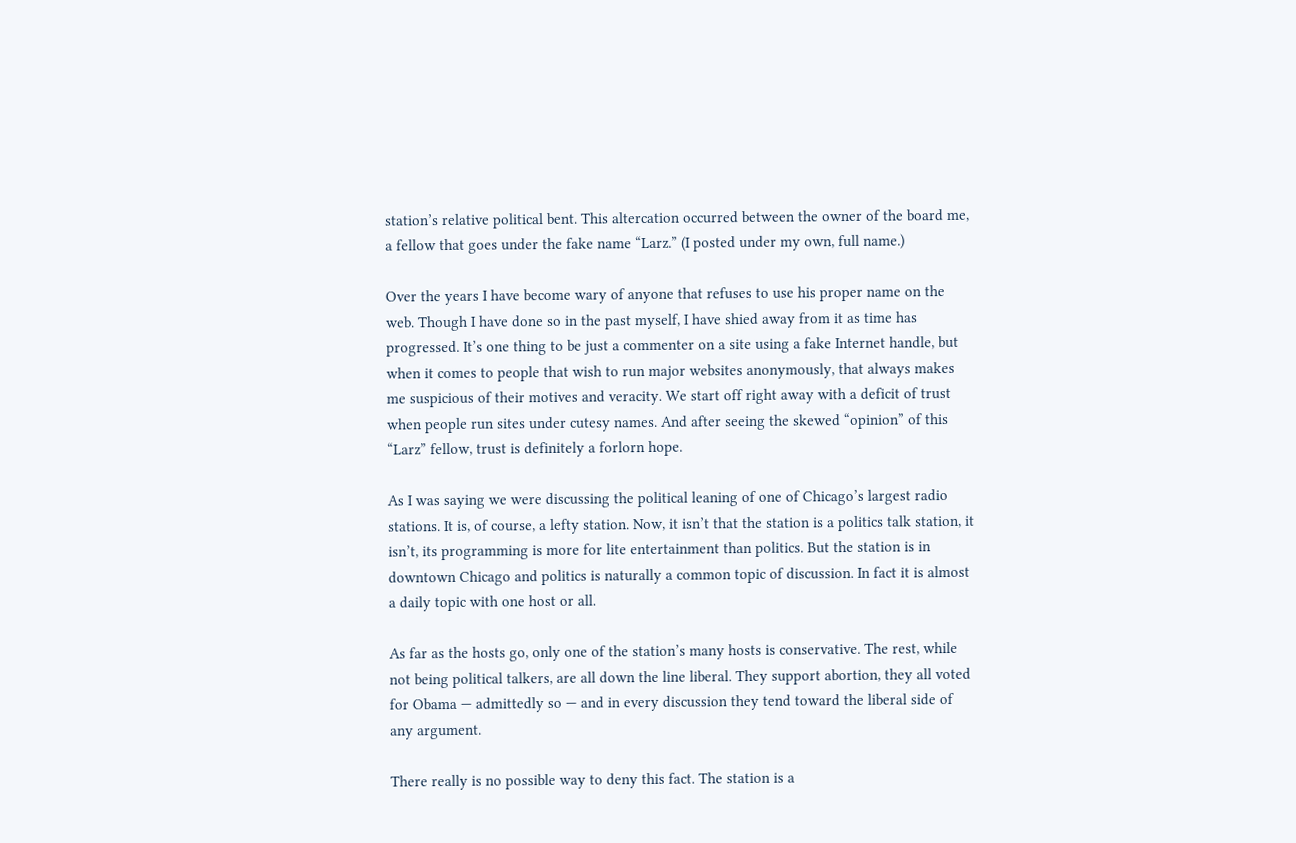station’s relative political bent. This altercation occurred between the owner of the board me, a fellow that goes under the fake name “Larz.” (I posted under my own, full name.)

Over the years I have become wary of anyone that refuses to use his proper name on the web. Though I have done so in the past myself, I have shied away from it as time has progressed. It’s one thing to be just a commenter on a site using a fake Internet handle, but when it comes to people that wish to run major websites anonymously, that always makes me suspicious of their motives and veracity. We start off right away with a deficit of trust when people run sites under cutesy names. And after seeing the skewed “opinion” of this “Larz” fellow, trust is definitely a forlorn hope.

As I was saying we were discussing the political leaning of one of Chicago’s largest radio stations. It is, of course, a lefty station. Now, it isn’t that the station is a politics talk station, it isn’t, its programming is more for lite entertainment than politics. But the station is in downtown Chicago and politics is naturally a common topic of discussion. In fact it is almost a daily topic with one host or all.

As far as the hosts go, only one of the station’s many hosts is conservative. The rest, while not being political talkers, are all down the line liberal. They support abortion, they all voted for Obama — admittedly so — and in every discussion they tend toward the liberal side of any argument.

There really is no possible way to deny this fact. The station is a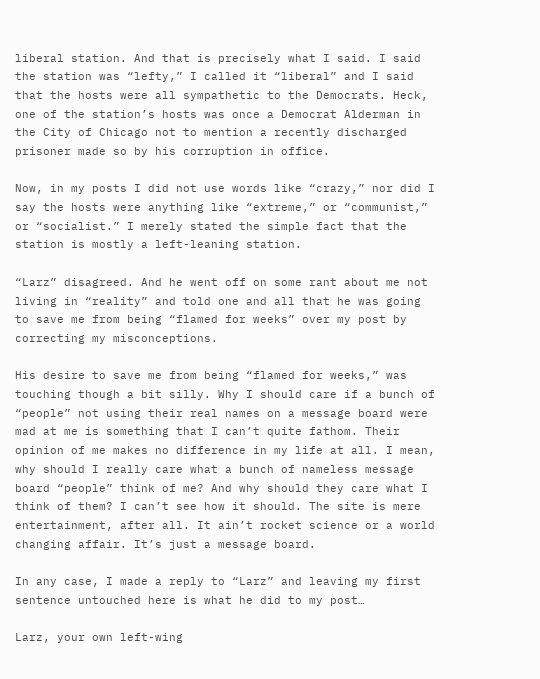liberal station. And that is precisely what I said. I said the station was “lefty,” I called it “liberal” and I said that the hosts were all sympathetic to the Democrats. Heck, one of the station’s hosts was once a Democrat Alderman in the City of Chicago not to mention a recently discharged prisoner made so by his corruption in office.

Now, in my posts I did not use words like “crazy,” nor did I say the hosts were anything like “extreme,” or “communist,” or “socialist.” I merely stated the simple fact that the station is mostly a left-leaning station.

“Larz” disagreed. And he went off on some rant about me not living in “reality” and told one and all that he was going to save me from being “flamed for weeks” over my post by correcting my misconceptions.

His desire to save me from being “flamed for weeks,” was touching though a bit silly. Why I should care if a bunch of “people” not using their real names on a message board were mad at me is something that I can’t quite fathom. Their opinion of me makes no difference in my life at all. I mean, why should I really care what a bunch of nameless message board “people” think of me? And why should they care what I think of them? I can’t see how it should. The site is mere entertainment, after all. It ain’t rocket science or a world changing affair. It’s just a message board.

In any case, I made a reply to “Larz” and leaving my first sentence untouched here is what he did to my post…

Larz, your own left-wing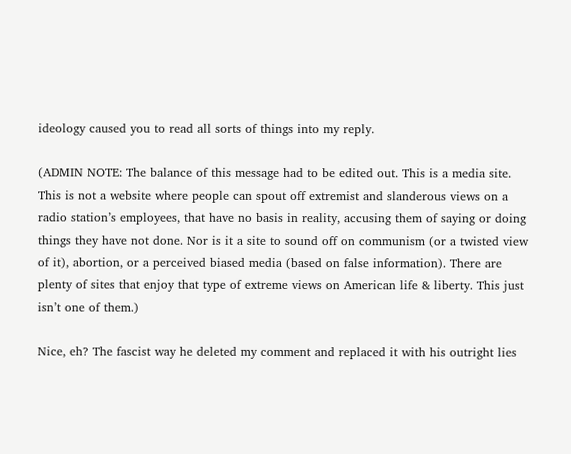ideology caused you to read all sorts of things into my reply.

(ADMIN NOTE: The balance of this message had to be edited out. This is a media site. This is not a website where people can spout off extremist and slanderous views on a radio station’s employees, that have no basis in reality, accusing them of saying or doing things they have not done. Nor is it a site to sound off on communism (or a twisted view of it), abortion, or a perceived biased media (based on false information). There are plenty of sites that enjoy that type of extreme views on American life & liberty. This just isn’t one of them.)

Nice, eh? The fascist way he deleted my comment and replaced it with his outright lies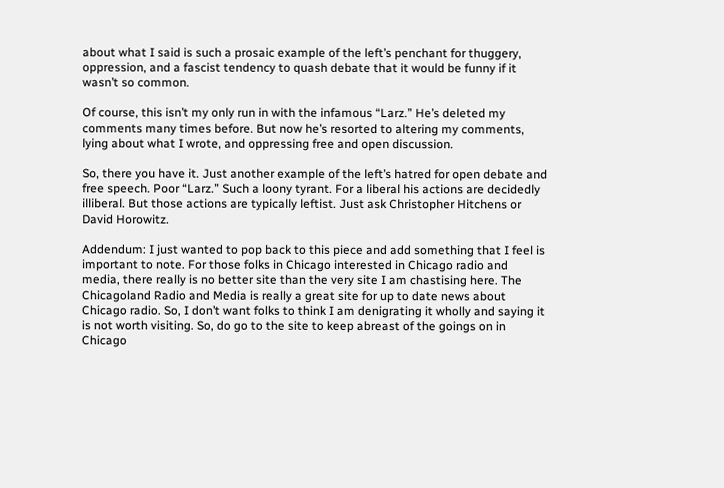about what I said is such a prosaic example of the left’s penchant for thuggery, oppression, and a fascist tendency to quash debate that it would be funny if it wasn’t so common.

Of course, this isn’t my only run in with the infamous “Larz.” He’s deleted my comments many times before. But now he’s resorted to altering my comments, lying about what I wrote, and oppressing free and open discussion.

So, there you have it. Just another example of the left’s hatred for open debate and free speech. Poor “Larz.” Such a loony tyrant. For a liberal his actions are decidedly illiberal. But those actions are typically leftist. Just ask Christopher Hitchens or David Horowitz.

Addendum: I just wanted to pop back to this piece and add something that I feel is important to note. For those folks in Chicago interested in Chicago radio and media, there really is no better site than the very site I am chastising here. The Chicagoland Radio and Media is really a great site for up to date news about Chicago radio. So, I don’t want folks to think I am denigrating it wholly and saying it is not worth visiting. So, do go to the site to keep abreast of the goings on in Chicago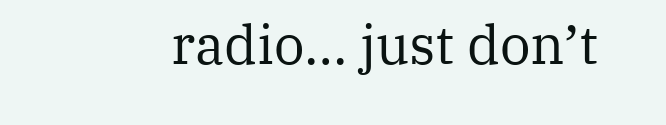radio… just don’t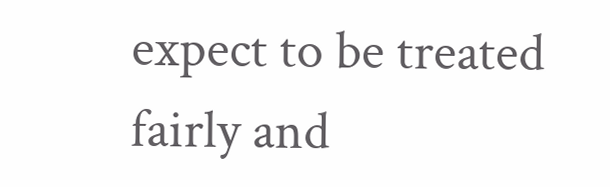expect to be treated fairly and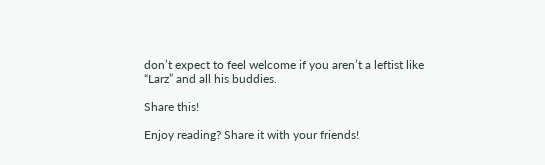don’t expect to feel welcome if you aren’t a leftist like “Larz” and all his buddies.

Share this!

Enjoy reading? Share it with your friends!